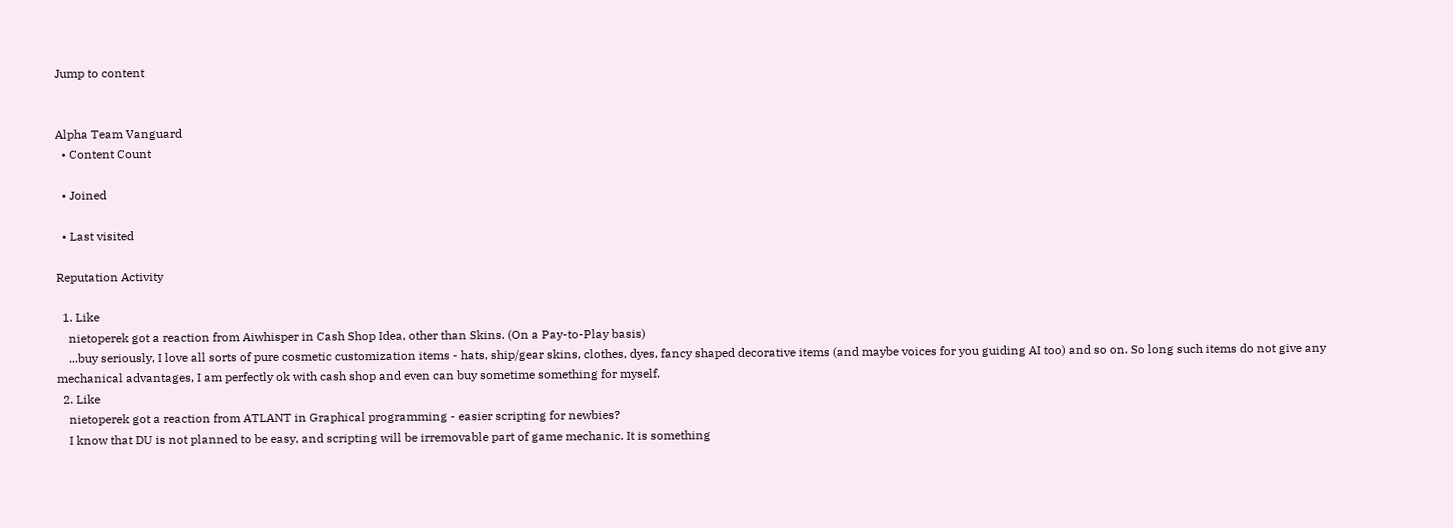Jump to content


Alpha Team Vanguard
  • Content Count

  • Joined

  • Last visited

Reputation Activity

  1. Like
    nietoperek got a reaction from Aiwhisper in Cash Shop Idea, other than Skins. (On a Pay-to-Play basis)
    ...buy seriously, I love all sorts of pure cosmetic customization items - hats, ship/gear skins, clothes, dyes, fancy shaped decorative items (and maybe voices for you guiding AI too) and so on. So long such items do not give any mechanical advantages, I am perfectly ok with cash shop and even can buy sometime something for myself.
  2. Like
    nietoperek got a reaction from ATLANT in Graphical programming - easier scripting for newbies?
    I know that DU is not planned to be easy, and scripting will be irremovable part of game mechanic. It is something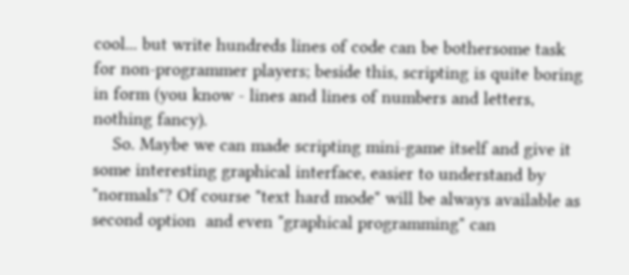cool... but write hundreds lines of code can be bothersome task for non-programmer players; beside this, scripting is quite boring in form (you know - lines and lines of numbers and letters, nothing fancy).
    So. Maybe we can made scripting mini-game itself and give it some interesting graphical interface, easier to understand by "normals"? Of course "text hard mode" will be always available as second option  and even "graphical programming" can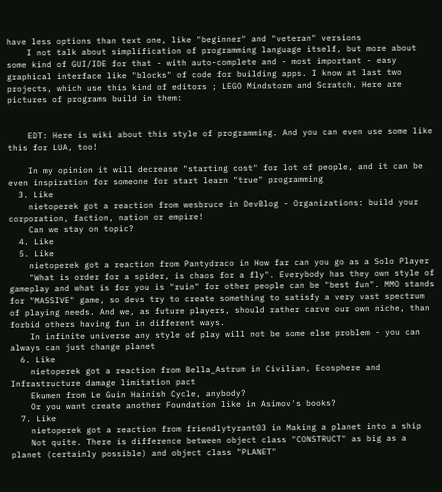have less options than text one, like "beginner" and "veteran" versions
    I not talk about simplification of programming language itself, but more about some kind of GUI/IDE for that - with auto-complete and - most important - easy graphical interface like "blocks" of code for building apps. I know at last two projects, which use this kind of editors ; LEGO Mindstorm and Scratch. Here are pictures of programs build in them:


    EDT: Here is wiki about this style of programming. And you can even use some like this for LUA, too!

    In my opinion it will decrease "starting cost" for lot of people, and it can be even inspiration for someone for start learn "true" programming
  3. Like
    nietoperek got a reaction from wesbruce in DevBlog - Organizations: build your corporation, faction, nation or empire!
    Can we stay on topic?
  4. Like
  5. Like
    nietoperek got a reaction from Pantydraco in How far can you go as a Solo Player
    "What is order for a spider, is chaos for a fly". Everybody has they own style of gameplay and what is for you is "ruin" for other people can be "best fun". MMO stands for "MASSIVE" game, so devs try to create something to satisfy a very vast spectrum of playing needs. And we, as future players, should rather carve our own niche, than forbid others having fun in different ways.
    In infinite universe any style of play will not be some else problem - you can always can just change planet
  6. Like
    nietoperek got a reaction from Bella_Astrum in Civilian, Ecosphere and Infrastructure damage limitation pact
    Ekumen from Le Guin Hainish Cycle, anybody?
    Or you want create another Foundation like in Asimov's books?
  7. Like
    nietoperek got a reaction from friendlytyrant03 in Making a planet into a ship
    Not quite. There is difference between object class "CONSTRUCT" as big as a planet (certainly possible) and object class "PLANET"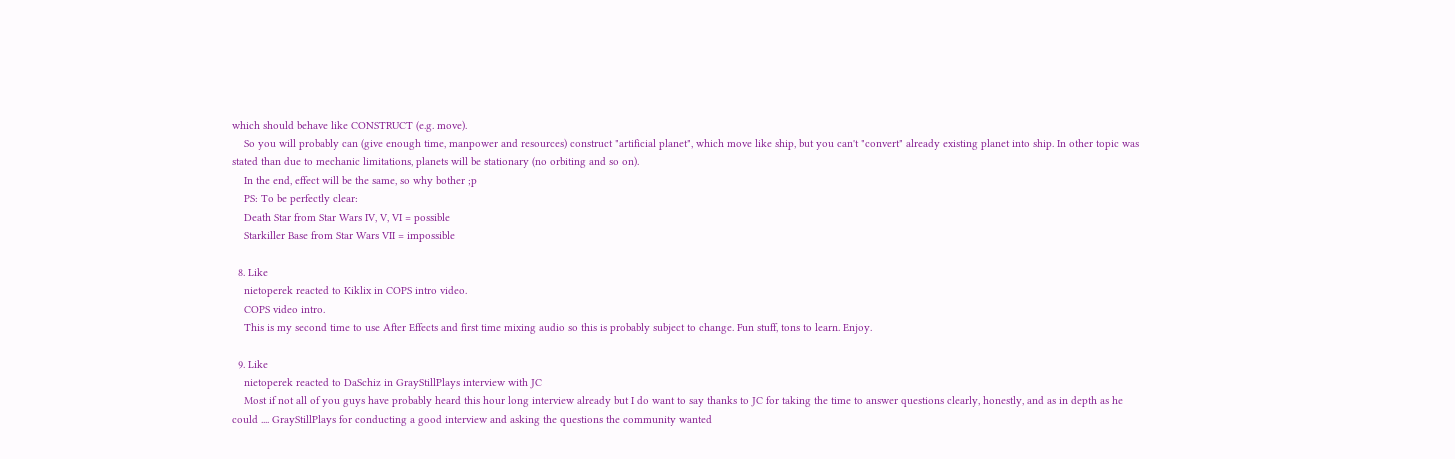which should behave like CONSTRUCT (e.g. move).
    So you will probably can (give enough time, manpower and resources) construct "artificial planet", which move like ship, but you can't "convert" already existing planet into ship. In other topic was stated than due to mechanic limitations, planets will be stationary (no orbiting and so on).
    In the end, effect will be the same, so why bother ;p
    PS: To be perfectly clear:
    Death Star from Star Wars IV, V, VI = possible
    Starkiller Base from Star Wars VII = impossible

  8. Like
    nietoperek reacted to Kiklix in COPS intro video.
    COPS video intro.
    This is my second time to use After Effects and first time mixing audio so this is probably subject to change. Fun stuff, tons to learn. Enjoy.

  9. Like
    nietoperek reacted to DaSchiz in GrayStillPlays interview with JC
    Most if not all of you guys have probably heard this hour long interview already but I do want to say thanks to JC for taking the time to answer questions clearly, honestly, and as in depth as he could .... GrayStillPlays for conducting a good interview and asking the questions the community wanted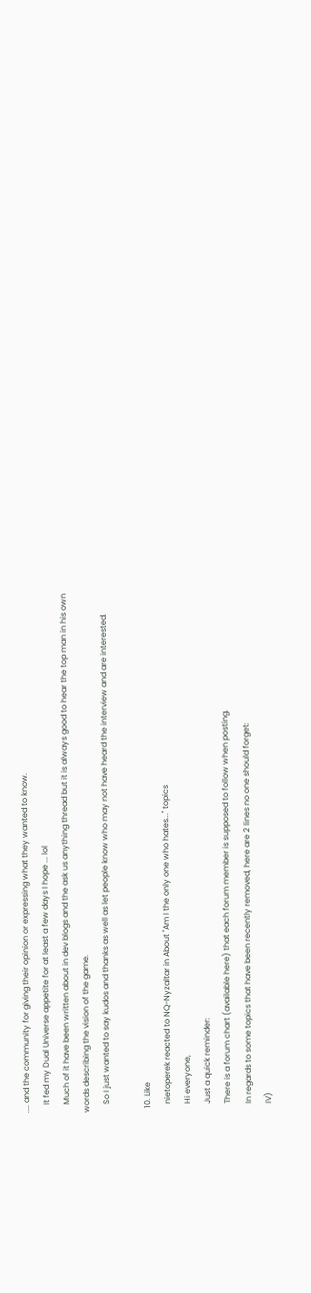.... and the community for giving their opinion or expressing what they wanted to know.
    It fed my Dual Universe appetite for at least a few days I hope ... lol
    Much of it have been written about in dev blogs and the ask us anything thread but it is always good to hear the top man in his own words describing the vision of the game.
    So I just wanted to say kudos and thanks as well as let people know who may not have heard the interview and are interested.

  10. Like
    nietoperek reacted to NQ-Nyzaltar in About "Am I the only one who hates..." topics
    Hi everyone,
    Just a quick reminder:
    There is a forum chart (available here) that each forum member is supposed to follow when posting.
    In regards to some topics that have been recently removed, here are 2 lines no one should forget:
    IV)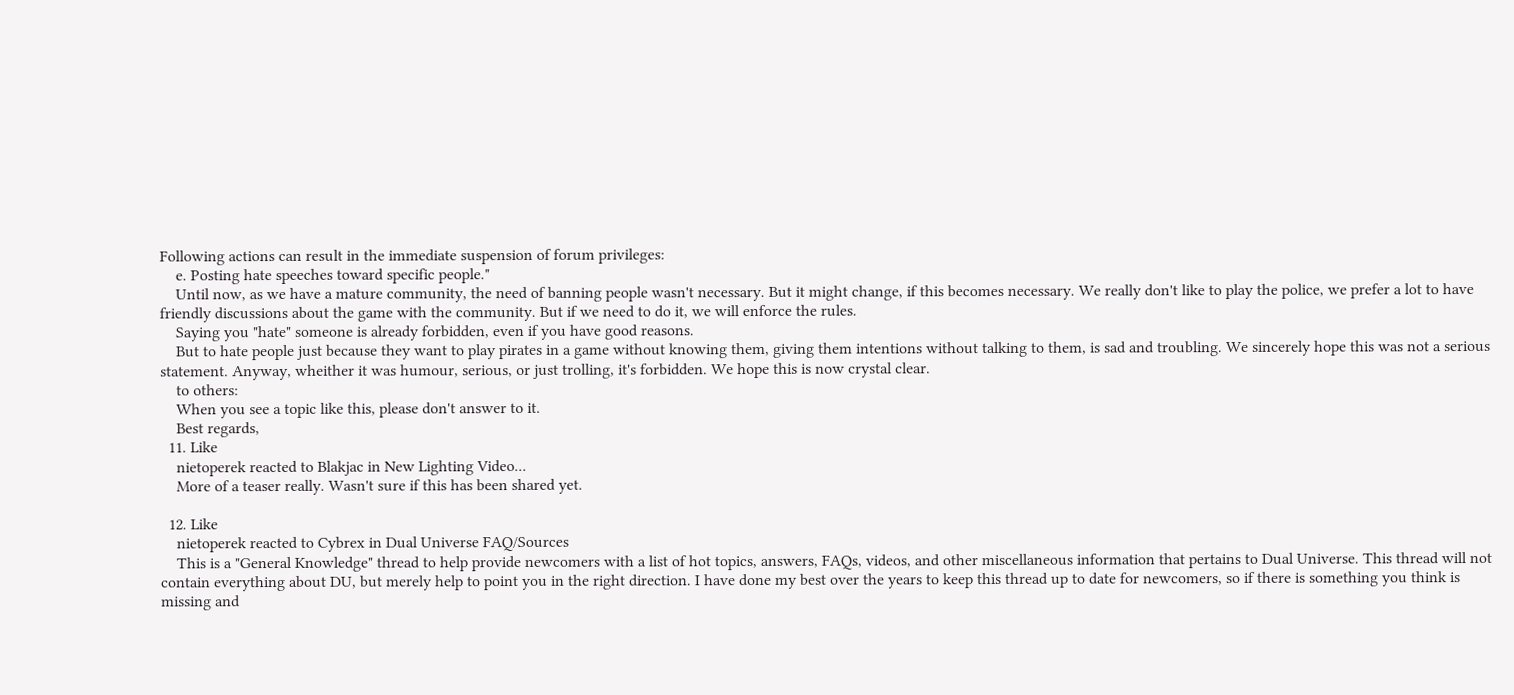Following actions can result in the immediate suspension of forum privileges:
    e. Posting hate speeches toward specific people."
    Until now, as we have a mature community, the need of banning people wasn't necessary. But it might change, if this becomes necessary. We really don't like to play the police, we prefer a lot to have friendly discussions about the game with the community. But if we need to do it, we will enforce the rules.
    Saying you "hate" someone is already forbidden, even if you have good reasons.
    But to hate people just because they want to play pirates in a game without knowing them, giving them intentions without talking to them, is sad and troubling. We sincerely hope this was not a serious statement. Anyway, wheither it was humour, serious, or just trolling, it's forbidden. We hope this is now crystal clear.
    to others:
    When you see a topic like this, please don't answer to it.
    Best regards,
  11. Like
    nietoperek reacted to Blakjac in New Lighting Video...
    More of a teaser really. Wasn't sure if this has been shared yet.

  12. Like
    nietoperek reacted to Cybrex in Dual Universe FAQ/Sources
    This is a "General Knowledge" thread to help provide newcomers with a list of hot topics, answers, FAQs, videos, and other miscellaneous information that pertains to Dual Universe. This thread will not contain everything about DU, but merely help to point you in the right direction. I have done my best over the years to keep this thread up to date for newcomers, so if there is something you think is missing and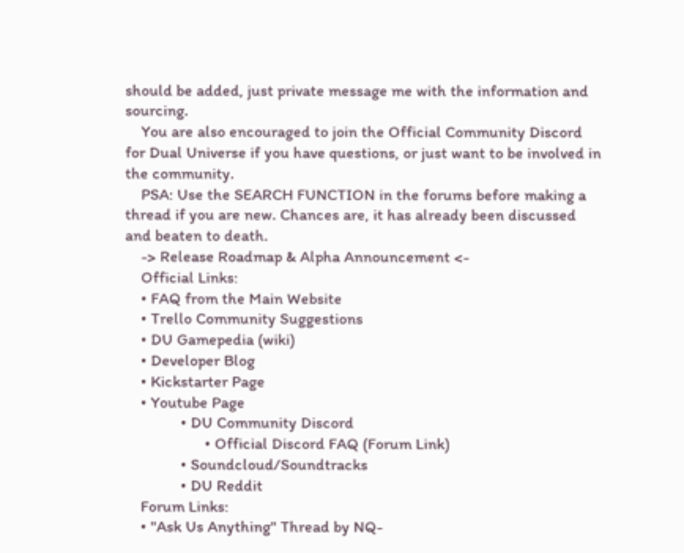should be added, just private message me with the information and sourcing.
    You are also encouraged to join the Official Community Discord for Dual Universe if you have questions, or just want to be involved in the community.
    PSA: Use the SEARCH FUNCTION in the forums before making a thread if you are new. Chances are, it has already been discussed and beaten to death.
    -> Release Roadmap & Alpha Announcement <-
    Official Links:
    • FAQ from the Main Website
    • Trello Community Suggestions
    • DU Gamepedia (wiki)
    • Developer Blog
    • Kickstarter Page
    • Youtube Page
              • DU Community Discord
                    • Official Discord FAQ (Forum Link)
              • Soundcloud/Soundtracks
              • DU Reddit
    Forum Links:
    • "Ask Us Anything" Thread by NQ-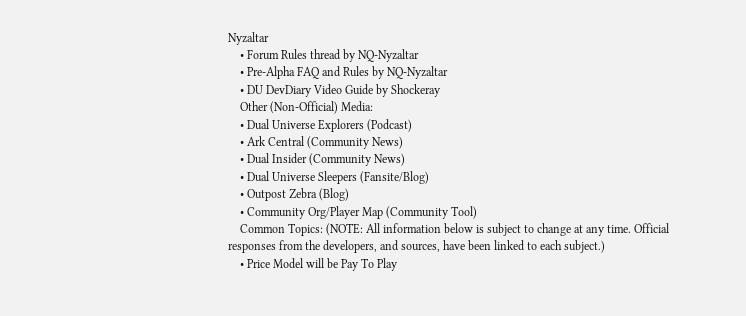Nyzaltar
    • Forum Rules thread by NQ-Nyzaltar
    • Pre-Alpha FAQ and Rules by NQ-Nyzaltar
    • DU DevDiary Video Guide by Shockeray
    Other (Non-Official) Media:
    • Dual Universe Explorers (Podcast)
    • Ark Central (Community News)
    • Dual Insider (Community News)
    • Dual Universe Sleepers (Fansite/Blog)
    • Outpost Zebra (Blog)
    • Community Org/Player Map (Community Tool)
    Common Topics: (NOTE: All information below is subject to change at any time. Official responses from the developers, and sources, have been linked to each subject.)
    • Price Model will be Pay To Play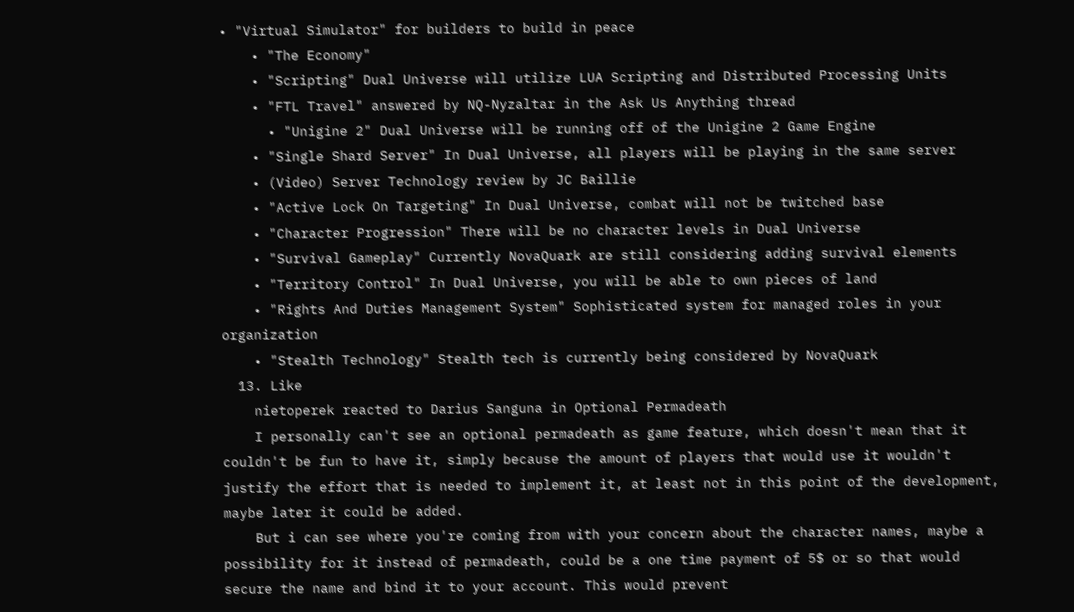• "Virtual Simulator" for builders to build in peace
    • "The Economy"
    • "Scripting" Dual Universe will utilize LUA Scripting and Distributed Processing Units
    • "FTL Travel" answered by NQ-Nyzaltar in the Ask Us Anything thread
      • "Unigine 2" Dual Universe will be running off of the Unigine 2 Game Engine
    • "Single Shard Server" In Dual Universe, all players will be playing in the same server
    • (Video) Server Technology review by JC Baillie
    • "Active Lock On Targeting" In Dual Universe, combat will not be twitched base
    • "Character Progression" There will be no character levels in Dual Universe
    • "Survival Gameplay" Currently NovaQuark are still considering adding survival elements
    • "Territory Control" In Dual Universe, you will be able to own pieces of land
    • "Rights And Duties Management System" Sophisticated system for managed roles in your organization
    • "Stealth Technology" Stealth tech is currently being considered by NovaQuark
  13. Like
    nietoperek reacted to Darius Sanguna in Optional Permadeath
    I personally can't see an optional permadeath as game feature, which doesn't mean that it couldn't be fun to have it, simply because the amount of players that would use it wouldn't justify the effort that is needed to implement it, at least not in this point of the development, maybe later it could be added.
    But i can see where you're coming from with your concern about the character names, maybe a possibility for it instead of permadeath, could be a one time payment of 5$ or so that would secure the name and bind it to your account. This would prevent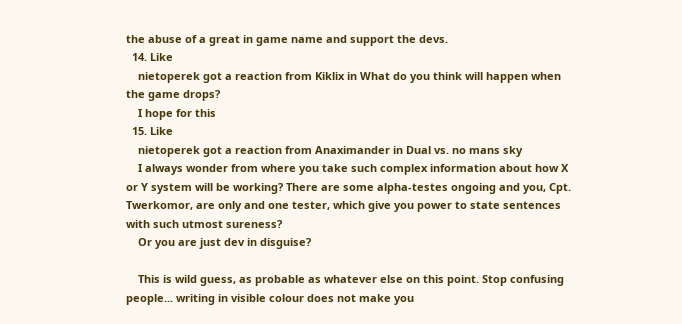the abuse of a great in game name and support the devs.
  14. Like
    nietoperek got a reaction from Kiklix in What do you think will happen when the game drops?
    I hope for this
  15. Like
    nietoperek got a reaction from Anaximander in Dual vs. no mans sky
    I always wonder from where you take such complex information about how X or Y system will be working? There are some alpha-testes ongoing and you, Cpt. Twerkomor, are only and one tester, which give you power to state sentences with such utmost sureness?
    Or you are just dev in disguise?

    This is wild guess, as probable as whatever else on this point. Stop confusing people... writing in visible colour does not make you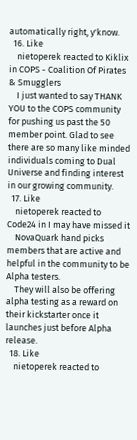automatically right, y'know.
  16. Like
    nietoperek reacted to Kiklix in COPS - Coalition Of Pirates & Smugglers
    I just wanted to say THANK YOU to the COPS community for pushing us past the 50 member point. Glad to see there are so many like minded individuals coming to Dual Universe and finding interest in our growing community.
  17. Like
    nietoperek reacted to Code24 in I may have missed it
    NovaQuark hand picks members that are active and helpful in the community to be Alpha testers.
    They will also be offering alpha testing as a reward on their kickstarter once it launches just before Alpha release.
  18. Like
    nietoperek reacted to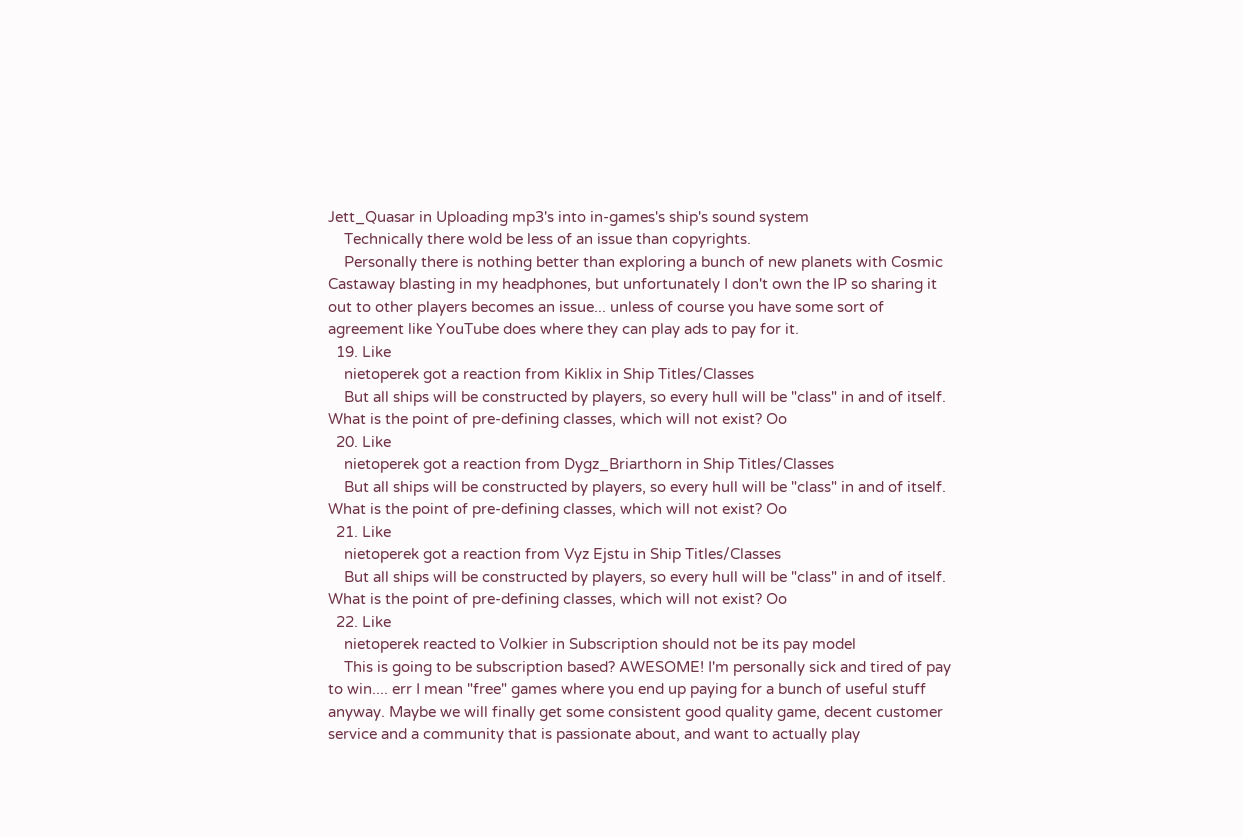Jett_Quasar in Uploading mp3's into in-games's ship's sound system
    Technically there wold be less of an issue than copyrights.
    Personally there is nothing better than exploring a bunch of new planets with Cosmic Castaway blasting in my headphones, but unfortunately I don't own the IP so sharing it out to other players becomes an issue... unless of course you have some sort of agreement like YouTube does where they can play ads to pay for it.
  19. Like
    nietoperek got a reaction from Kiklix in Ship Titles/Classes
    But all ships will be constructed by players, so every hull will be "class" in and of itself. What is the point of pre-defining classes, which will not exist? Oo
  20. Like
    nietoperek got a reaction from Dygz_Briarthorn in Ship Titles/Classes
    But all ships will be constructed by players, so every hull will be "class" in and of itself. What is the point of pre-defining classes, which will not exist? Oo
  21. Like
    nietoperek got a reaction from Vyz Ejstu in Ship Titles/Classes
    But all ships will be constructed by players, so every hull will be "class" in and of itself. What is the point of pre-defining classes, which will not exist? Oo
  22. Like
    nietoperek reacted to Volkier in Subscription should not be its pay model
    This is going to be subscription based? AWESOME! I'm personally sick and tired of pay to win.... err I mean "free" games where you end up paying for a bunch of useful stuff anyway. Maybe we will finally get some consistent good quality game, decent customer service and a community that is passionate about, and want to actually play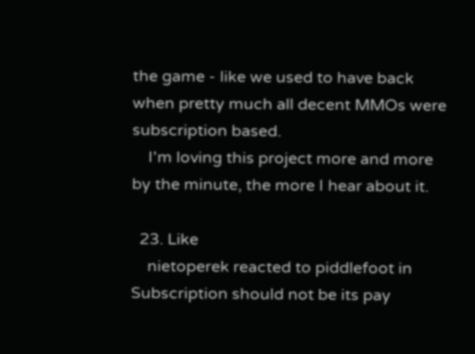the game - like we used to have back when pretty much all decent MMOs were subscription based.
    I'm loving this project more and more by the minute, the more I hear about it.

  23. Like
    nietoperek reacted to piddlefoot in Subscription should not be its pay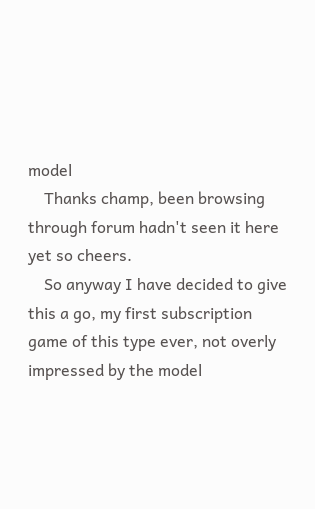model
    Thanks champ, been browsing through forum hadn't seen it here yet so cheers.
    So anyway I have decided to give this a go, my first subscription game of this type ever, not overly impressed by the model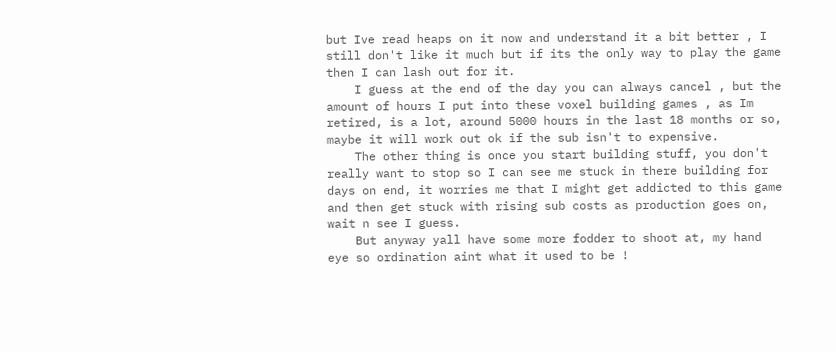but Ive read heaps on it now and understand it a bit better , I still don't like it much but if its the only way to play the game then I can lash out for it.
    I guess at the end of the day you can always cancel , but the amount of hours I put into these voxel building games , as Im retired, is a lot, around 5000 hours in the last 18 months or so, maybe it will work out ok if the sub isn't to expensive.
    The other thing is once you start building stuff, you don't really want to stop so I can see me stuck in there building for days on end, it worries me that I might get addicted to this game and then get stuck with rising sub costs as production goes on, wait n see I guess.
    But anyway yall have some more fodder to shoot at, my hand eye so ordination aint what it used to be !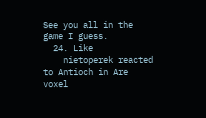See you all in the game I guess.
  24. Like
    nietoperek reacted to Antioch in Are voxel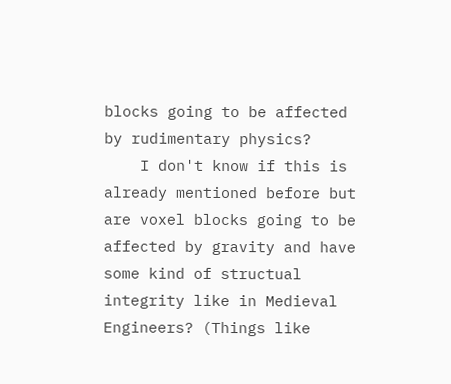blocks going to be affected by rudimentary physics?
    I don't know if this is already mentioned before but are voxel blocks going to be affected by gravity and have some kind of structual integrity like in Medieval Engineers? (Things like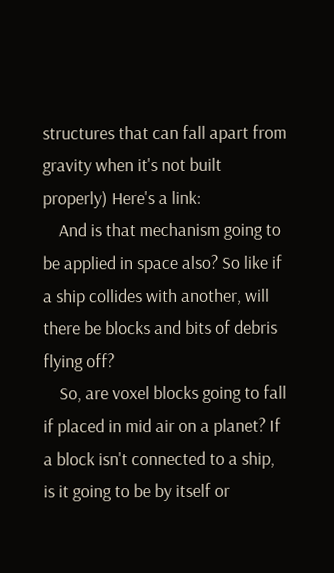structures that can fall apart from gravity when it's not built properly) Here's a link:
    And is that mechanism going to be applied in space also? So like if a ship collides with another, will there be blocks and bits of debris flying off?
    So, are voxel blocks going to fall if placed in mid air on a planet? If a block isn't connected to a ship, is it going to be by itself or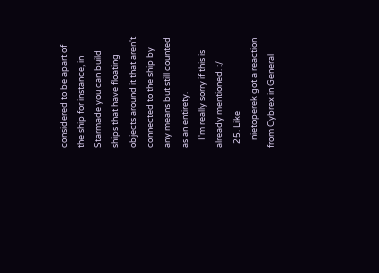considered to be apart of the ship for instance, in Starmade you can build ships that have floating objects around it that aren't connected to the ship by any means but still counted as an entirety.
    I'm really sorry if this is already mentioned. :/
  25. Like
    nietoperek got a reaction from Cybrex in General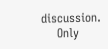discussion.
    Only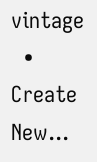vintage
  • Create New...